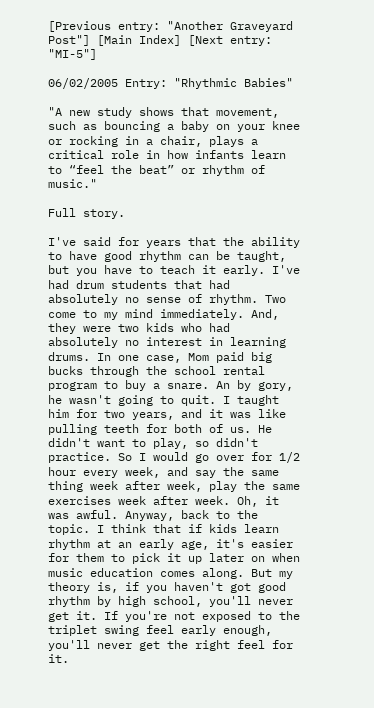[Previous entry: "Another Graveyard Post"] [Main Index] [Next entry: "MI-5"]

06/02/2005 Entry: "Rhythmic Babies"

"A new study shows that movement, such as bouncing a baby on your knee or rocking in a chair, plays a critical role in how infants learn to “feel the beat” or rhythm of music."

Full story.

I've said for years that the ability to have good rhythm can be taught, but you have to teach it early. I've had drum students that had absolutely no sense of rhythm. Two come to my mind immediately. And, they were two kids who had absolutely no interest in learning drums. In one case, Mom paid big bucks through the school rental program to buy a snare. An by gory, he wasn't going to quit. I taught him for two years, and it was like pulling teeth for both of us. He didn't want to play, so didn't practice. So I would go over for 1/2 hour every week, and say the same thing week after week, play the same exercises week after week. Oh, it was awful. Anyway, back to the topic. I think that if kids learn rhythm at an early age, it's easier for them to pick it up later on when music education comes along. But my theory is, if you haven't got good rhythm by high school, you'll never get it. If you're not exposed to the triplet swing feel early enough, you'll never get the right feel for it.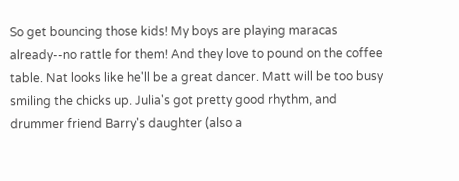So get bouncing those kids! My boys are playing maracas already--no rattle for them! And they love to pound on the coffee table. Nat looks like he'll be a great dancer. Matt will be too busy smiling the chicks up. Julia's got pretty good rhythm, and drummer friend Barry's daughter (also a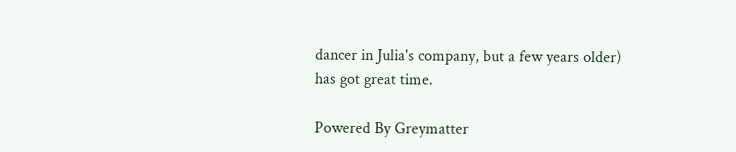dancer in Julia's company, but a few years older) has got great time.

Powered By Greymatter